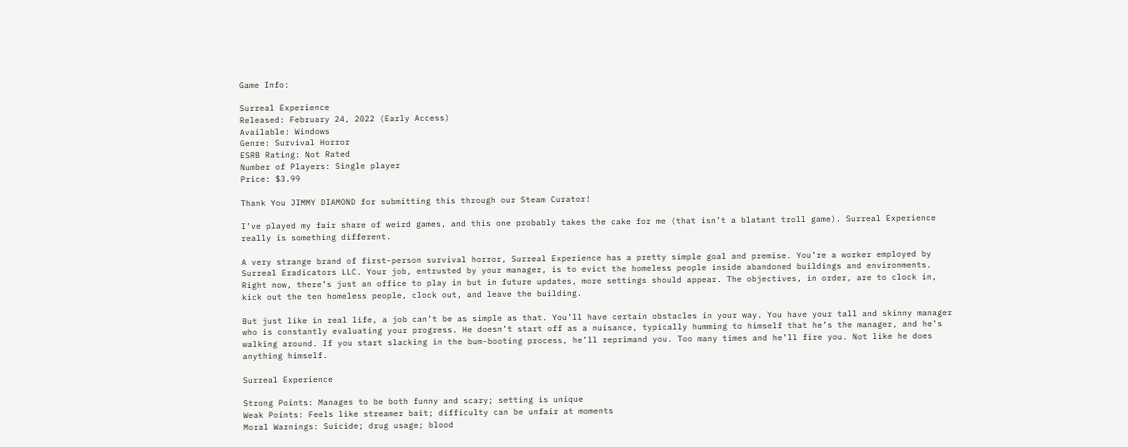Game Info:

Surreal Experience
Released: February 24, 2022 (Early Access)
Available: Windows
Genre: Survival Horror
ESRB Rating: Not Rated
Number of Players: Single player
Price: $3.99

Thank You JIMMY DIAMOND for submitting this through our Steam Curator!

I’ve played my fair share of weird games, and this one probably takes the cake for me (that isn’t a blatant troll game). Surreal Experience really is something different.

A very strange brand of first-person survival horror, Surreal Experience has a pretty simple goal and premise. You’re a worker employed by Surreal Eradicators LLC. Your job, entrusted by your manager, is to evict the homeless people inside abandoned buildings and environments. Right now, there’s just an office to play in but in future updates, more settings should appear. The objectives, in order, are to clock in, kick out the ten homeless people, clock out, and leave the building.

But just like in real life, a job can’t be as simple as that. You’ll have certain obstacles in your way. You have your tall and skinny manager who is constantly evaluating your progress. He doesn’t start off as a nuisance, typically humming to himself that he’s the manager, and he's walking around. If you start slacking in the bum-booting process, he’ll reprimand you. Too many times and he’ll fire you. Not like he does anything himself.

Surreal Experience

Strong Points: Manages to be both funny and scary; setting is unique
Weak Points: Feels like streamer bait; difficulty can be unfair at moments
Moral Warnings: Suicide; drug usage; blood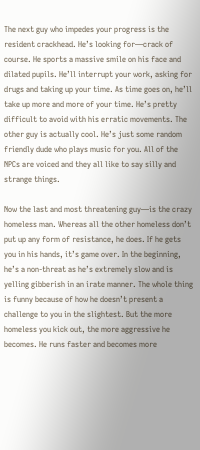The next guy who impedes your progress is the resident crackhead. He’s looking for—crack of course. He sports a massive smile on his face and dilated pupils. He’ll interrupt your work, asking for drugs and taking up your time. As time goes on, he’ll take up more and more of your time. He’s pretty difficult to avoid with his erratic movements. The other guy is actually cool. He’s just some random friendly dude who plays music for you. All of the NPCs are voiced and they all like to say silly and strange things.

Now the last and most threatening guy—is the crazy homeless man. Whereas all the other homeless don’t put up any form of resistance, he does. If he gets you in his hands, it’s game over. In the beginning, he’s a non-threat as he’s extremely slow and is yelling gibberish in an irate manner. The whole thing is funny because of how he doesn’t present a challenge to you in the slightest. But the more homeless you kick out, the more aggressive he becomes. He runs faster and becomes more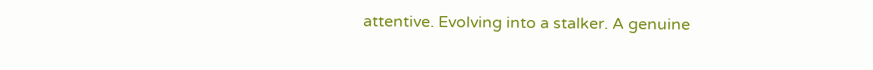attentive. Evolving into a stalker. A genuine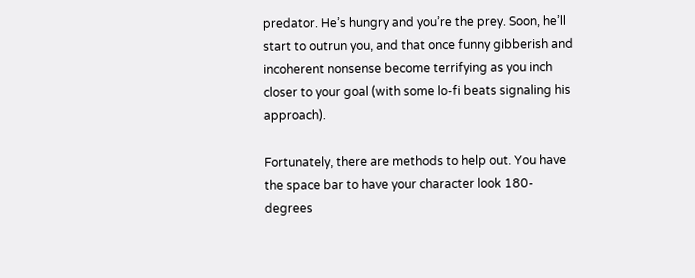predator. He’s hungry and you’re the prey. Soon, he’ll start to outrun you, and that once funny gibberish and incoherent nonsense become terrifying as you inch closer to your goal (with some lo-fi beats signaling his approach).

Fortunately, there are methods to help out. You have the space bar to have your character look 180-degrees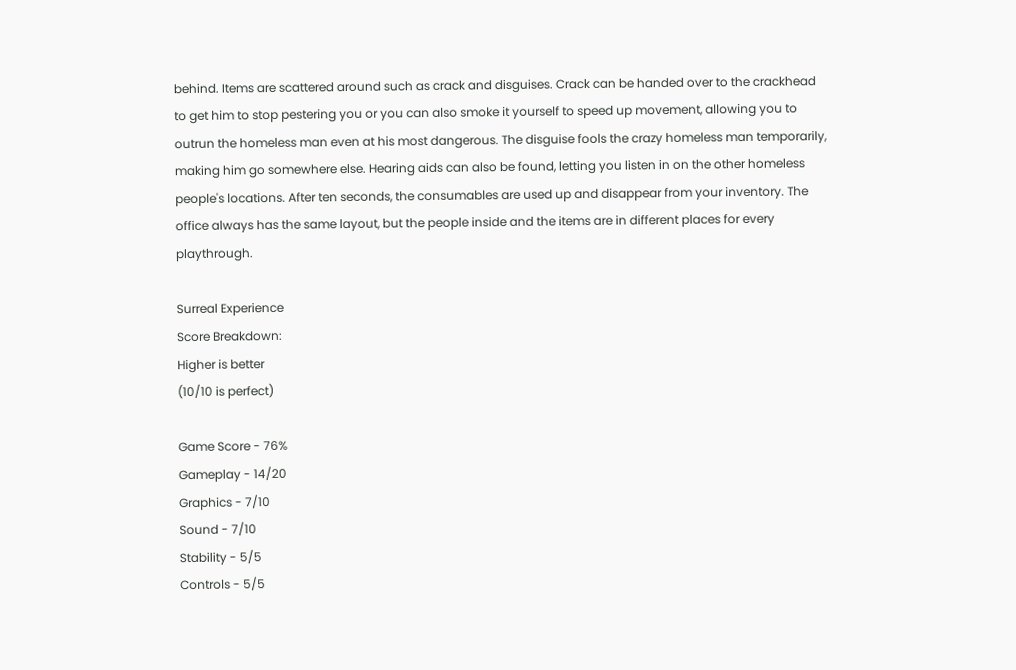behind. Items are scattered around such as crack and disguises. Crack can be handed over to the crackhead to get him to stop pestering you or you can also smoke it yourself to speed up movement, allowing you to outrun the homeless man even at his most dangerous. The disguise fools the crazy homeless man temporarily, making him go somewhere else. Hearing aids can also be found, letting you listen in on the other homeless people's locations. After ten seconds, the consumables are used up and disappear from your inventory. The office always has the same layout, but the people inside and the items are in different places for every playthrough.

Surreal Experience
Score Breakdown:
Higher is better
(10/10 is perfect)

Game Score - 76%
Gameplay - 14/20
Graphics - 7/10
Sound - 7/10
Stability - 5/5
Controls - 5/5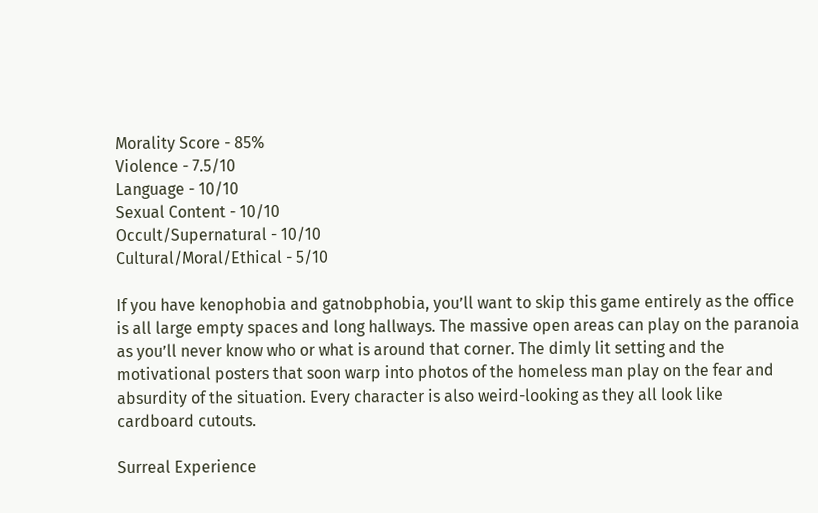Morality Score - 85%
Violence - 7.5/10
Language - 10/10
Sexual Content - 10/10
Occult/Supernatural - 10/10
Cultural/Moral/Ethical - 5/10

If you have kenophobia and gatnobphobia, you’ll want to skip this game entirely as the office is all large empty spaces and long hallways. The massive open areas can play on the paranoia as you’ll never know who or what is around that corner. The dimly lit setting and the motivational posters that soon warp into photos of the homeless man play on the fear and absurdity of the situation. Every character is also weird-looking as they all look like cardboard cutouts.

Surreal Experience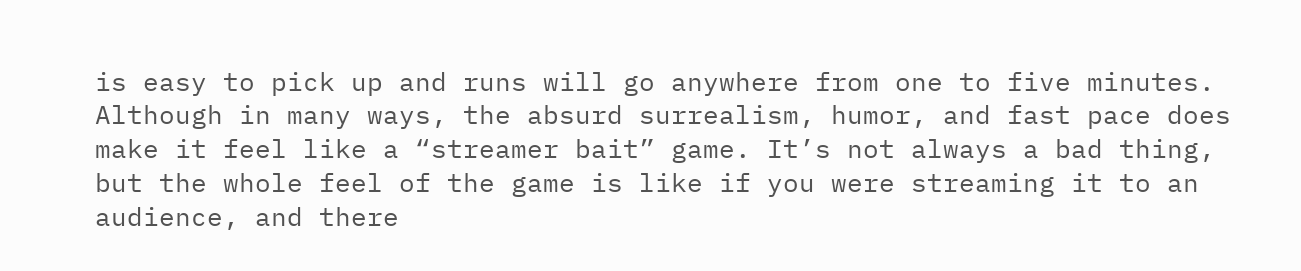is easy to pick up and runs will go anywhere from one to five minutes. Although in many ways, the absurd surrealism, humor, and fast pace does make it feel like a “streamer bait” game. It’s not always a bad thing, but the whole feel of the game is like if you were streaming it to an audience, and there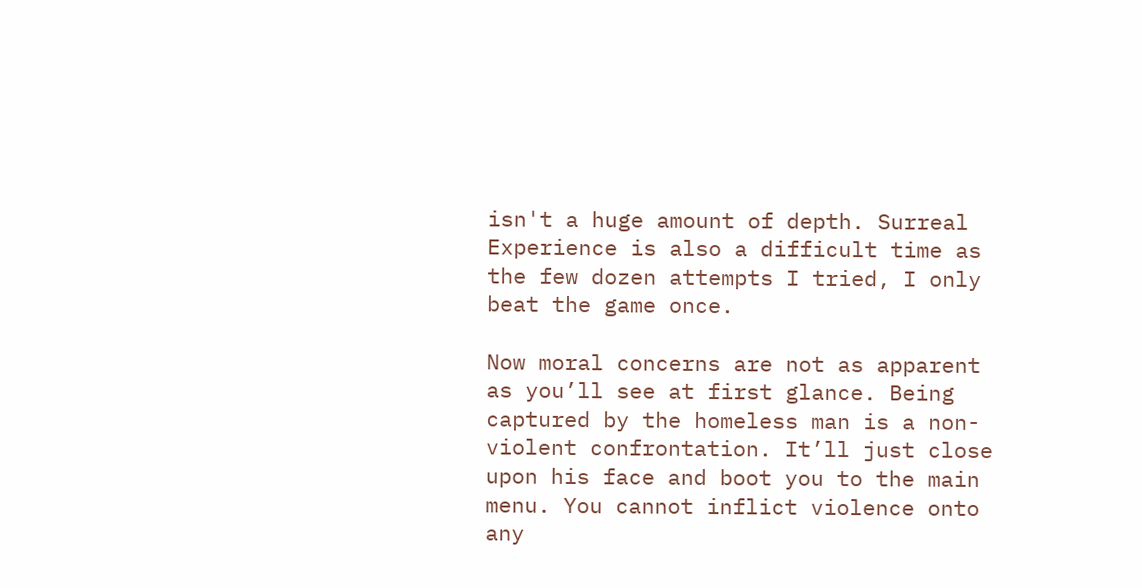isn't a huge amount of depth. Surreal Experience is also a difficult time as the few dozen attempts I tried, I only beat the game once.

Now moral concerns are not as apparent as you’ll see at first glance. Being captured by the homeless man is a non-violent confrontation. It’ll just close upon his face and boot you to the main menu. You cannot inflict violence onto any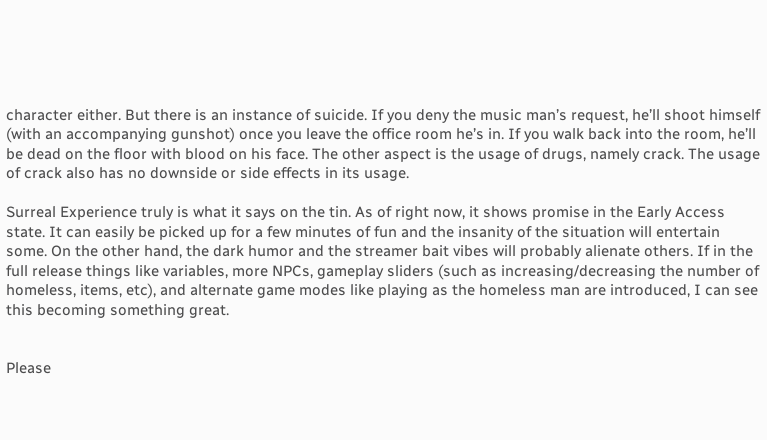character either. But there is an instance of suicide. If you deny the music man’s request, he’ll shoot himself (with an accompanying gunshot) once you leave the office room he’s in. If you walk back into the room, he’ll be dead on the floor with blood on his face. The other aspect is the usage of drugs, namely crack. The usage of crack also has no downside or side effects in its usage.

Surreal Experience truly is what it says on the tin. As of right now, it shows promise in the Early Access state. It can easily be picked up for a few minutes of fun and the insanity of the situation will entertain some. On the other hand, the dark humor and the streamer bait vibes will probably alienate others. If in the full release things like variables, more NPCs, gameplay sliders (such as increasing/decreasing the number of homeless, items, etc), and alternate game modes like playing as the homeless man are introduced, I can see this becoming something great.


Please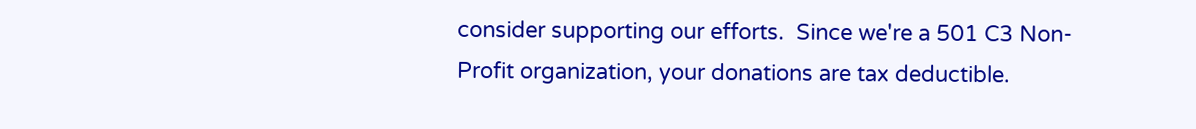consider supporting our efforts.  Since we're a 501 C3 Non-Profit organization, your donations are tax deductible.